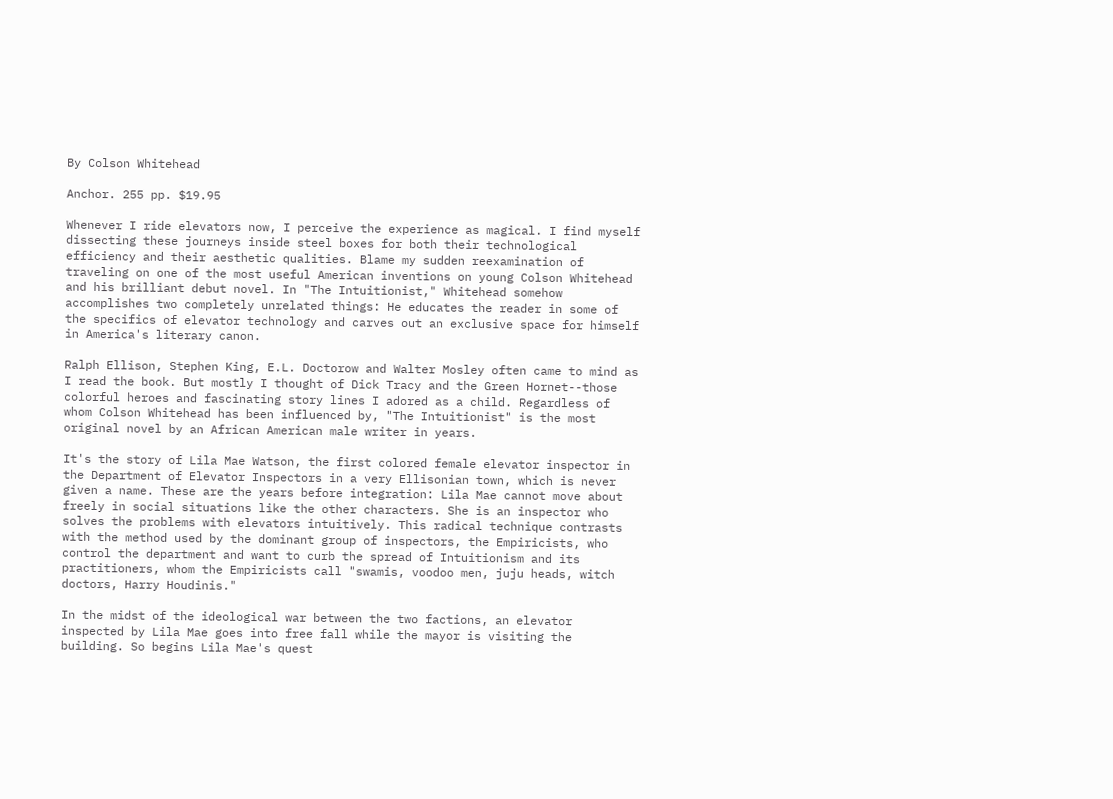By Colson Whitehead

Anchor. 255 pp. $19.95

Whenever I ride elevators now, I perceive the experience as magical. I find myself dissecting these journeys inside steel boxes for both their technological efficiency and their aesthetic qualities. Blame my sudden reexamination of traveling on one of the most useful American inventions on young Colson Whitehead and his brilliant debut novel. In "The Intuitionist," Whitehead somehow accomplishes two completely unrelated things: He educates the reader in some of the specifics of elevator technology and carves out an exclusive space for himself in America's literary canon.

Ralph Ellison, Stephen King, E.L. Doctorow and Walter Mosley often came to mind as I read the book. But mostly I thought of Dick Tracy and the Green Hornet--those colorful heroes and fascinating story lines I adored as a child. Regardless of whom Colson Whitehead has been influenced by, "The Intuitionist" is the most original novel by an African American male writer in years.

It's the story of Lila Mae Watson, the first colored female elevator inspector in the Department of Elevator Inspectors in a very Ellisonian town, which is never given a name. These are the years before integration: Lila Mae cannot move about freely in social situations like the other characters. She is an inspector who solves the problems with elevators intuitively. This radical technique contrasts with the method used by the dominant group of inspectors, the Empiricists, who control the department and want to curb the spread of Intuitionism and its practitioners, whom the Empiricists call "swamis, voodoo men, juju heads, witch doctors, Harry Houdinis."

In the midst of the ideological war between the two factions, an elevator inspected by Lila Mae goes into free fall while the mayor is visiting the building. So begins Lila Mae's quest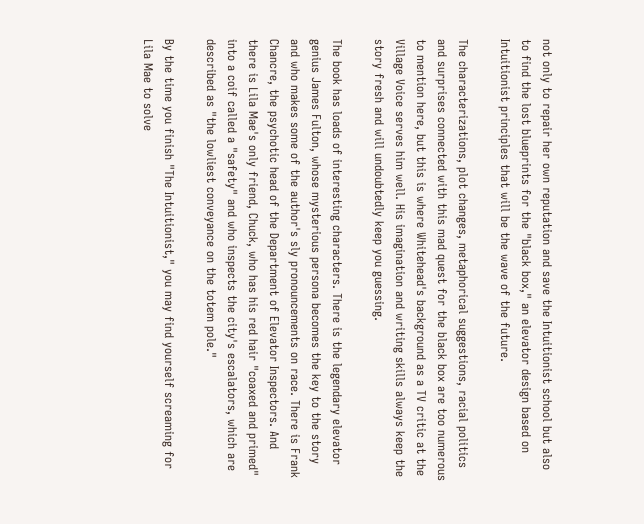not only to repair her own reputation and save the Intuitionist school but also to find the lost blueprints for the "black box," an elevator design based on Intuitionist principles that will be the wave of the future.

The characterizations, plot changes, metaphorical suggestions, racial politics and surprises connected with this mad quest for the black box are too numerous to mention here, but this is where Whitehead's background as a TV critic at the Village Voice serves him well. His imagination and writing skills always keep the story fresh and will undoubtedly keep you guessing.

The book has loads of interesting characters. There is the legendary elevator genius James Fulton, whose mysterious persona becomes the key to the story and who makes some of the author's sly pronouncements on race. There is Frank Chancre, the psychotic head of the Department of Elevator Inspectors. And there is Lila Mae's only friend, Chuck, who has his red hair "coaxed and primed" into a coif called a "safety" and who inspects the city's escalators, which are described as "the lowliest conveyance on the totem pole."

By the time you finish "The Intuitionist," you may find yourself screaming for Lila Mae to solve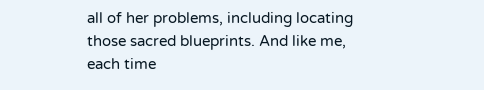all of her problems, including locating those sacred blueprints. And like me, each time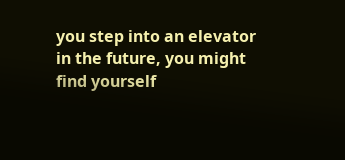you step into an elevator in the future, you might find yourself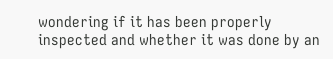wondering if it has been properly inspected and whether it was done by an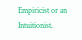Empiricist or an Intuitionist.